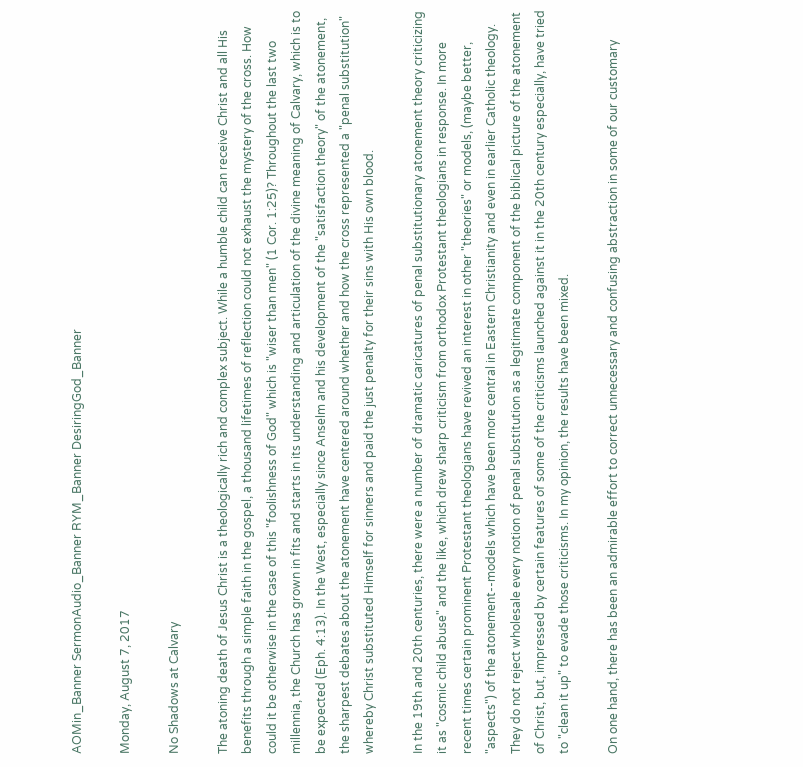AOMin_Banner SermonAudio_Banner RYM_Banner DesiringGod_Banner

Monday, August 7, 2017

No Shadows at Calvary

The atoning death of Jesus Christ is a theologically rich and complex subject. While a humble child can receive Christ and all His benefits through a simple faith in the gospel, a thousand lifetimes of reflection could not exhaust the mystery of the cross. How could it be otherwise in the case of this "foolishness of God" which is "wiser than men" (1 Cor. 1:25)? Throughout the last two millennia, the Church has grown in fits and starts in its understanding and articulation of the divine meaning of Calvary, which is to be expected (Eph. 4:13). In the West, especially since Anselm and his development of the "satisfaction theory" of the atonement, the sharpest debates about the atonement have centered around whether and how the cross represented a "penal substitution" whereby Christ substituted Himself for sinners and paid the just penalty for their sins with His own blood.

In the 19th and 20th centuries, there were a number of dramatic caricatures of penal substitutionary atonement theory criticizing it as "cosmic child abuse" and the like, which drew sharp criticism from orthodox Protestant theologians in response. In more recent times certain prominent Protestant theologians have revived an interest in other "theories" or models, (maybe better, "aspects") of the atonement--models which have been more central in Eastern Christianity and even in earlier Catholic theology. They do not reject wholesale every notion of penal substitution as a legitimate component of the biblical picture of the atonement of Christ, but, impressed by certain features of some of the criticisms launched against it in the 20th century especially, have tried to "clean it up" to evade those criticisms. In my opinion, the results have been mixed.

On one hand, there has been an admirable effort to correct unnecessary and confusing abstraction in some of our customary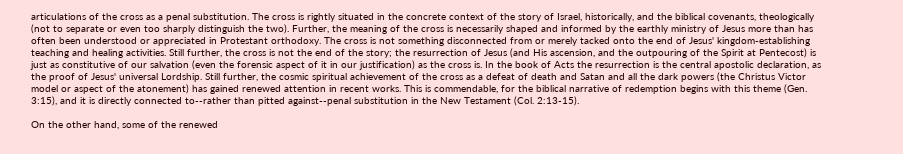articulations of the cross as a penal substitution. The cross is rightly situated in the concrete context of the story of Israel, historically, and the biblical covenants, theologically (not to separate or even too sharply distinguish the two). Further, the meaning of the cross is necessarily shaped and informed by the earthly ministry of Jesus more than has often been understood or appreciated in Protestant orthodoxy. The cross is not something disconnected from or merely tacked onto the end of Jesus' kingdom-establishing teaching and healing activities. Still further, the cross is not the end of the story; the resurrection of Jesus (and His ascension, and the outpouring of the Spirit at Pentecost) is just as constitutive of our salvation (even the forensic aspect of it in our justification) as the cross is. In the book of Acts the resurrection is the central apostolic declaration, as the proof of Jesus' universal Lordship. Still further, the cosmic spiritual achievement of the cross as a defeat of death and Satan and all the dark powers (the Christus Victor model or aspect of the atonement) has gained renewed attention in recent works. This is commendable, for the biblical narrative of redemption begins with this theme (Gen. 3:15), and it is directly connected to--rather than pitted against--penal substitution in the New Testament (Col. 2:13-15).

On the other hand, some of the renewed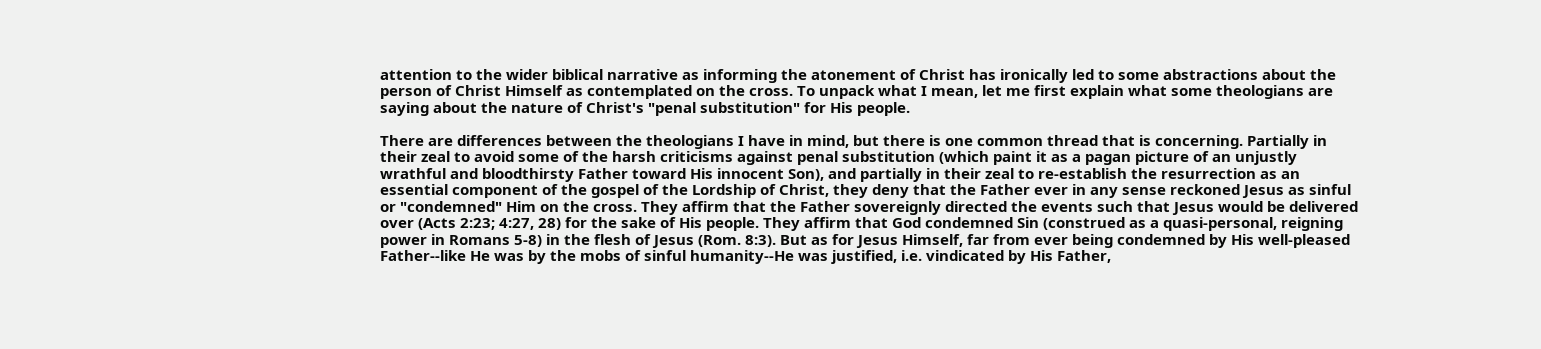attention to the wider biblical narrative as informing the atonement of Christ has ironically led to some abstractions about the person of Christ Himself as contemplated on the cross. To unpack what I mean, let me first explain what some theologians are saying about the nature of Christ's "penal substitution" for His people.

There are differences between the theologians I have in mind, but there is one common thread that is concerning. Partially in their zeal to avoid some of the harsh criticisms against penal substitution (which paint it as a pagan picture of an unjustly wrathful and bloodthirsty Father toward His innocent Son), and partially in their zeal to re-establish the resurrection as an essential component of the gospel of the Lordship of Christ, they deny that the Father ever in any sense reckoned Jesus as sinful or "condemned" Him on the cross. They affirm that the Father sovereignly directed the events such that Jesus would be delivered over (Acts 2:23; 4:27, 28) for the sake of His people. They affirm that God condemned Sin (construed as a quasi-personal, reigning power in Romans 5-8) in the flesh of Jesus (Rom. 8:3). But as for Jesus Himself, far from ever being condemned by His well-pleased Father--like He was by the mobs of sinful humanity--He was justified, i.e. vindicated by His Father,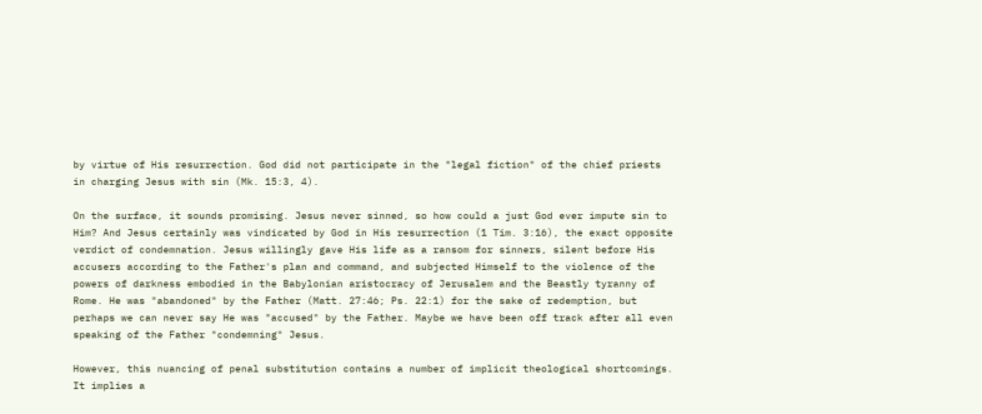by virtue of His resurrection. God did not participate in the "legal fiction" of the chief priests in charging Jesus with sin (Mk. 15:3, 4).

On the surface, it sounds promising. Jesus never sinned, so how could a just God ever impute sin to Him? And Jesus certainly was vindicated by God in His resurrection (1 Tim. 3:16), the exact opposite verdict of condemnation. Jesus willingly gave His life as a ransom for sinners, silent before His accusers according to the Father's plan and command, and subjected Himself to the violence of the powers of darkness embodied in the Babylonian aristocracy of Jerusalem and the Beastly tyranny of Rome. He was "abandoned" by the Father (Matt. 27:46; Ps. 22:1) for the sake of redemption, but perhaps we can never say He was "accused" by the Father. Maybe we have been off track after all even speaking of the Father "condemning" Jesus.

However, this nuancing of penal substitution contains a number of implicit theological shortcomings. It implies a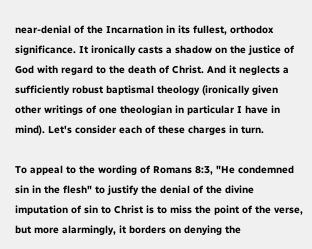near-denial of the Incarnation in its fullest, orthodox significance. It ironically casts a shadow on the justice of God with regard to the death of Christ. And it neglects a sufficiently robust baptismal theology (ironically given other writings of one theologian in particular I have in mind). Let's consider each of these charges in turn.

To appeal to the wording of Romans 8:3, "He condemned sin in the flesh" to justify the denial of the divine imputation of sin to Christ is to miss the point of the verse, but more alarmingly, it borders on denying the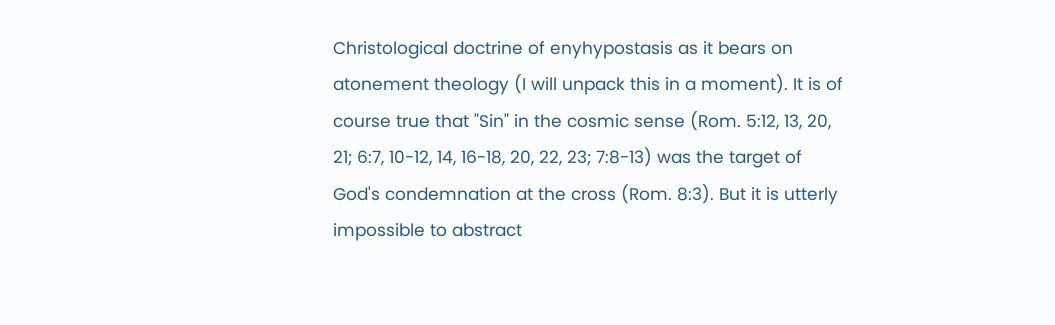Christological doctrine of enyhypostasis as it bears on atonement theology (I will unpack this in a moment). It is of course true that "Sin" in the cosmic sense (Rom. 5:12, 13, 20, 21; 6:7, 10-12, 14, 16-18, 20, 22, 23; 7:8-13) was the target of God's condemnation at the cross (Rom. 8:3). But it is utterly impossible to abstract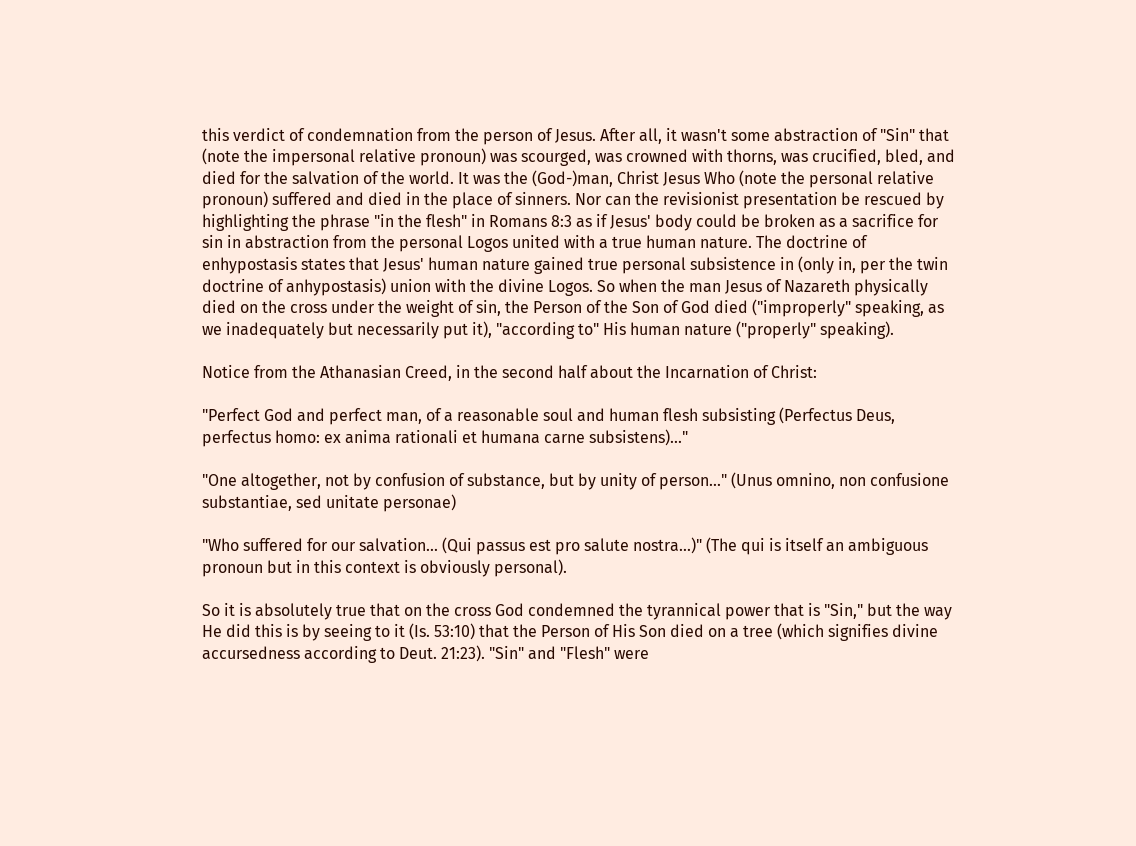this verdict of condemnation from the person of Jesus. After all, it wasn't some abstraction of "Sin" that (note the impersonal relative pronoun) was scourged, was crowned with thorns, was crucified, bled, and died for the salvation of the world. It was the (God-)man, Christ Jesus Who (note the personal relative pronoun) suffered and died in the place of sinners. Nor can the revisionist presentation be rescued by highlighting the phrase "in the flesh" in Romans 8:3 as if Jesus' body could be broken as a sacrifice for sin in abstraction from the personal Logos united with a true human nature. The doctrine of enhypostasis states that Jesus' human nature gained true personal subsistence in (only in, per the twin doctrine of anhypostasis) union with the divine Logos. So when the man Jesus of Nazareth physically died on the cross under the weight of sin, the Person of the Son of God died ("improperly" speaking, as we inadequately but necessarily put it), "according to" His human nature ("properly" speaking).

Notice from the Athanasian Creed, in the second half about the Incarnation of Christ:

"Perfect God and perfect man, of a reasonable soul and human flesh subsisting (Perfectus Deus, perfectus homo: ex anima rationali et humana carne subsistens)..."

"One altogether, not by confusion of substance, but by unity of person..." (Unus omnino, non confusione substantiae, sed unitate personae)

"Who suffered for our salvation... (Qui passus est pro salute nostra...)" (The qui is itself an ambiguous pronoun but in this context is obviously personal).

So it is absolutely true that on the cross God condemned the tyrannical power that is "Sin," but the way He did this is by seeing to it (Is. 53:10) that the Person of His Son died on a tree (which signifies divine accursedness according to Deut. 21:23). "Sin" and "Flesh" were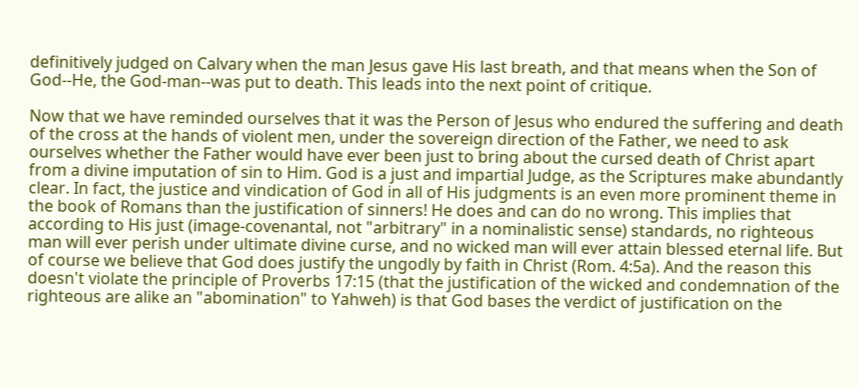definitively judged on Calvary when the man Jesus gave His last breath, and that means when the Son of God--He, the God-man--was put to death. This leads into the next point of critique.

Now that we have reminded ourselves that it was the Person of Jesus who endured the suffering and death of the cross at the hands of violent men, under the sovereign direction of the Father, we need to ask ourselves whether the Father would have ever been just to bring about the cursed death of Christ apart from a divine imputation of sin to Him. God is a just and impartial Judge, as the Scriptures make abundantly clear. In fact, the justice and vindication of God in all of His judgments is an even more prominent theme in the book of Romans than the justification of sinners! He does and can do no wrong. This implies that according to His just (image-covenantal, not "arbitrary" in a nominalistic sense) standards, no righteous man will ever perish under ultimate divine curse, and no wicked man will ever attain blessed eternal life. But of course we believe that God does justify the ungodly by faith in Christ (Rom. 4:5a). And the reason this doesn't violate the principle of Proverbs 17:15 (that the justification of the wicked and condemnation of the righteous are alike an "abomination" to Yahweh) is that God bases the verdict of justification on the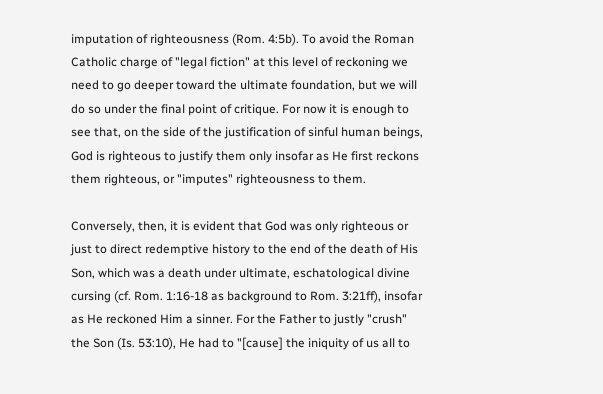imputation of righteousness (Rom. 4:5b). To avoid the Roman Catholic charge of "legal fiction" at this level of reckoning we need to go deeper toward the ultimate foundation, but we will do so under the final point of critique. For now it is enough to see that, on the side of the justification of sinful human beings, God is righteous to justify them only insofar as He first reckons them righteous, or "imputes" righteousness to them.

Conversely, then, it is evident that God was only righteous or just to direct redemptive history to the end of the death of His Son, which was a death under ultimate, eschatological divine cursing (cf. Rom. 1:16-18 as background to Rom. 3:21ff), insofar as He reckoned Him a sinner. For the Father to justly "crush" the Son (Is. 53:10), He had to "[cause] the iniquity of us all to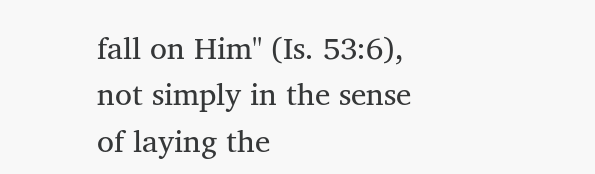fall on Him" (Is. 53:6), not simply in the sense of laying the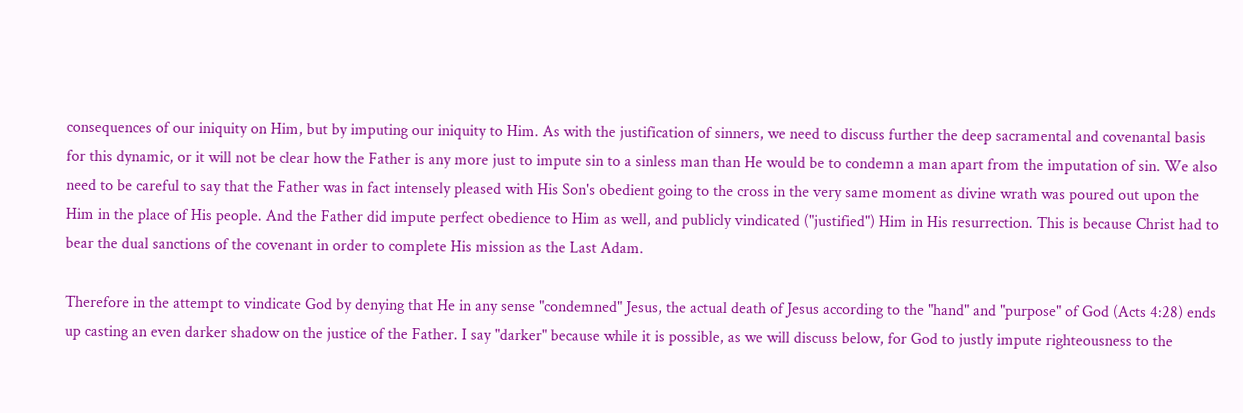consequences of our iniquity on Him, but by imputing our iniquity to Him. As with the justification of sinners, we need to discuss further the deep sacramental and covenantal basis for this dynamic, or it will not be clear how the Father is any more just to impute sin to a sinless man than He would be to condemn a man apart from the imputation of sin. We also need to be careful to say that the Father was in fact intensely pleased with His Son's obedient going to the cross in the very same moment as divine wrath was poured out upon the Him in the place of His people. And the Father did impute perfect obedience to Him as well, and publicly vindicated ("justified") Him in His resurrection. This is because Christ had to bear the dual sanctions of the covenant in order to complete His mission as the Last Adam.

Therefore in the attempt to vindicate God by denying that He in any sense "condemned" Jesus, the actual death of Jesus according to the "hand" and "purpose" of God (Acts 4:28) ends up casting an even darker shadow on the justice of the Father. I say "darker" because while it is possible, as we will discuss below, for God to justly impute righteousness to the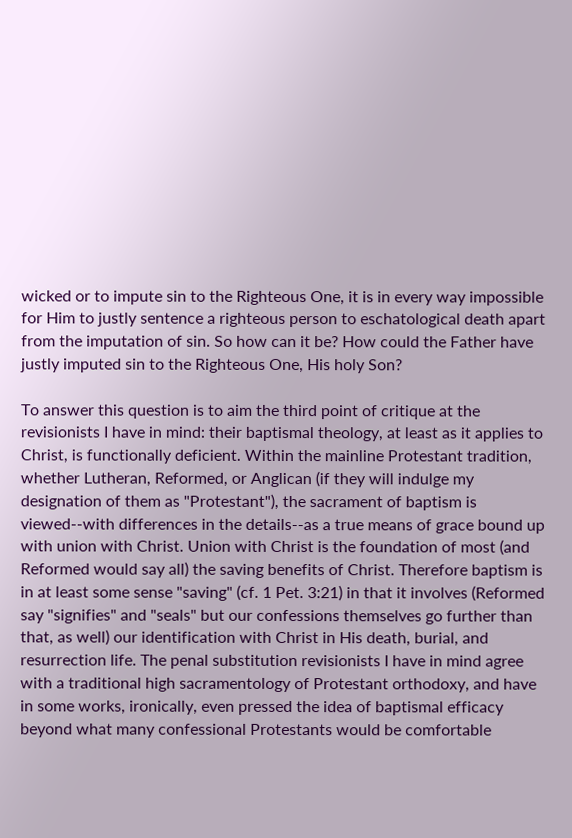wicked or to impute sin to the Righteous One, it is in every way impossible for Him to justly sentence a righteous person to eschatological death apart from the imputation of sin. So how can it be? How could the Father have justly imputed sin to the Righteous One, His holy Son?

To answer this question is to aim the third point of critique at the revisionists I have in mind: their baptismal theology, at least as it applies to Christ, is functionally deficient. Within the mainline Protestant tradition, whether Lutheran, Reformed, or Anglican (if they will indulge my designation of them as "Protestant"), the sacrament of baptism is viewed--with differences in the details--as a true means of grace bound up with union with Christ. Union with Christ is the foundation of most (and Reformed would say all) the saving benefits of Christ. Therefore baptism is in at least some sense "saving" (cf. 1 Pet. 3:21) in that it involves (Reformed say "signifies" and "seals" but our confessions themselves go further than that, as well) our identification with Christ in His death, burial, and resurrection life. The penal substitution revisionists I have in mind agree with a traditional high sacramentology of Protestant orthodoxy, and have in some works, ironically, even pressed the idea of baptismal efficacy beyond what many confessional Protestants would be comfortable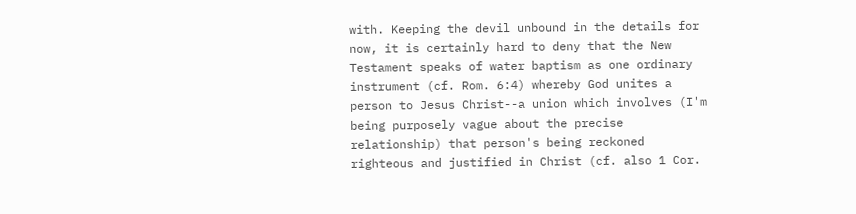with. Keeping the devil unbound in the details for now, it is certainly hard to deny that the New Testament speaks of water baptism as one ordinary instrument (cf. Rom. 6:4) whereby God unites a person to Jesus Christ--a union which involves (I'm being purposely vague about the precise relationship) that person's being reckoned righteous and justified in Christ (cf. also 1 Cor.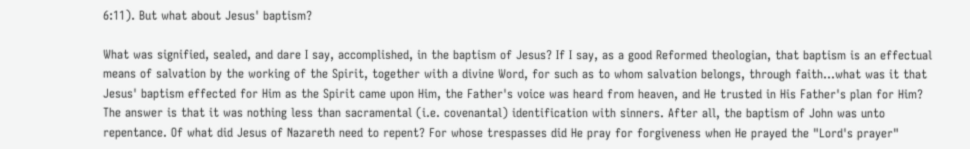6:11). But what about Jesus' baptism?

What was signified, sealed, and dare I say, accomplished, in the baptism of Jesus? If I say, as a good Reformed theologian, that baptism is an effectual means of salvation by the working of the Spirit, together with a divine Word, for such as to whom salvation belongs, through faith...what was it that Jesus' baptism effected for Him as the Spirit came upon Him, the Father's voice was heard from heaven, and He trusted in His Father's plan for Him? The answer is that it was nothing less than sacramental (i.e. covenantal) identification with sinners. After all, the baptism of John was unto repentance. Of what did Jesus of Nazareth need to repent? For whose trespasses did He pray for forgiveness when He prayed the "Lord's prayer"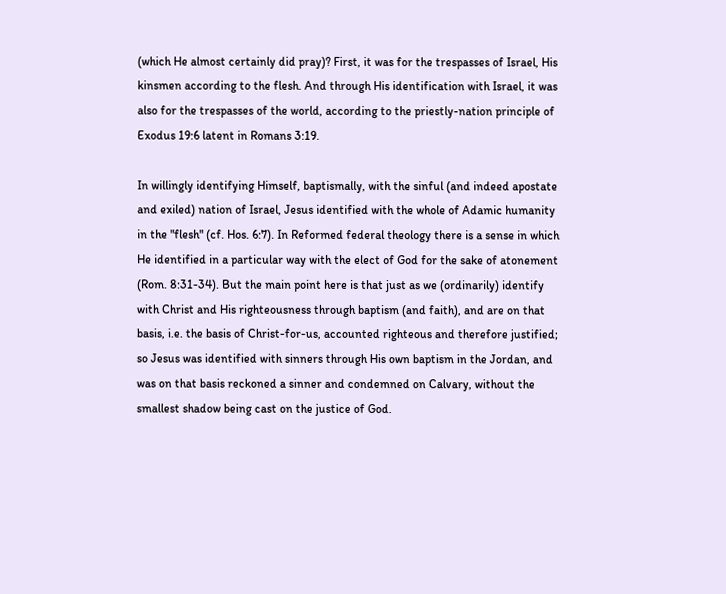(which He almost certainly did pray)? First, it was for the trespasses of Israel, His kinsmen according to the flesh. And through His identification with Israel, it was also for the trespasses of the world, according to the priestly-nation principle of Exodus 19:6 latent in Romans 3:19.

In willingly identifying Himself, baptismally, with the sinful (and indeed apostate and exiled) nation of Israel, Jesus identified with the whole of Adamic humanity in the "flesh" (cf. Hos. 6:7). In Reformed federal theology there is a sense in which He identified in a particular way with the elect of God for the sake of atonement (Rom. 8:31-34). But the main point here is that just as we (ordinarily) identify with Christ and His righteousness through baptism (and faith), and are on that basis, i.e. the basis of Christ-for-us, accounted righteous and therefore justified; so Jesus was identified with sinners through His own baptism in the Jordan, and was on that basis reckoned a sinner and condemned on Calvary, without the smallest shadow being cast on the justice of God.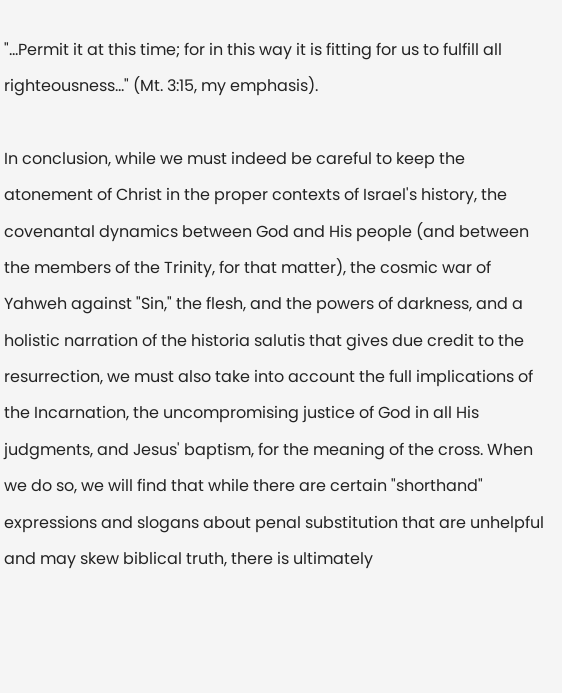"...Permit it at this time; for in this way it is fitting for us to fulfill all righteousness..." (Mt. 3:15, my emphasis).

In conclusion, while we must indeed be careful to keep the atonement of Christ in the proper contexts of Israel's history, the covenantal dynamics between God and His people (and between the members of the Trinity, for that matter), the cosmic war of Yahweh against "Sin," the flesh, and the powers of darkness, and a holistic narration of the historia salutis that gives due credit to the resurrection, we must also take into account the full implications of the Incarnation, the uncompromising justice of God in all His judgments, and Jesus' baptism, for the meaning of the cross. When we do so, we will find that while there are certain "shorthand" expressions and slogans about penal substitution that are unhelpful and may skew biblical truth, there is ultimately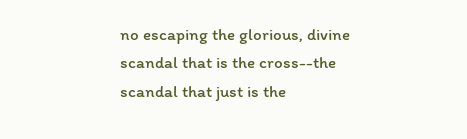no escaping the glorious, divine scandal that is the cross--the scandal that just is the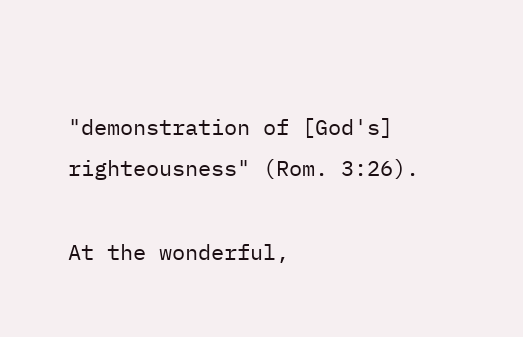"demonstration of [God's] righteousness" (Rom. 3:26).

At the wonderful,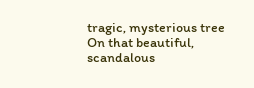tragic, mysterious tree
On that beautiful, scandalous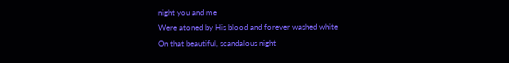night you and me
Were atoned by His blood and forever washed white
On that beautiful, scandalous night